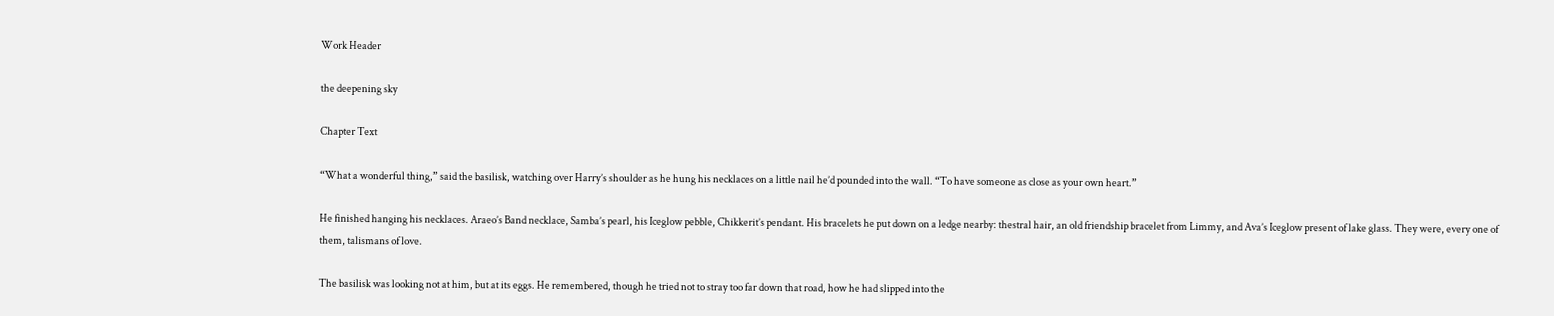Work Header

the deepening sky

Chapter Text

“What a wonderful thing,” said the basilisk, watching over Harry’s shoulder as he hung his necklaces on a little nail he’d pounded into the wall. “To have someone as close as your own heart.”

He finished hanging his necklaces. Araeo’s Band necklace, Samba’s pearl, his Iceglow pebble, Chikkerit’s pendant. His bracelets he put down on a ledge nearby: thestral hair, an old friendship bracelet from Limmy, and Ava’s Iceglow present of lake glass. They were, every one of them, talismans of love.

The basilisk was looking not at him, but at its eggs. He remembered, though he tried not to stray too far down that road, how he had slipped into the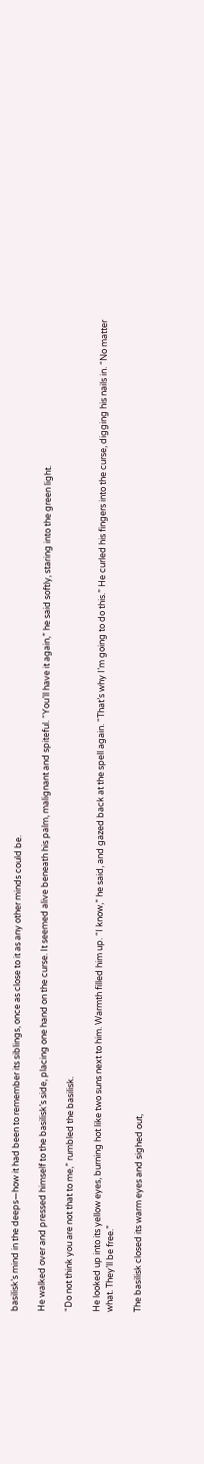basilisk’s mind in the deeps—how it had been to remember its siblings, once as close to it as any other minds could be.

He walked over and pressed himself to the basilisk’s side, placing one hand on the curse. It seemed alive beneath his palm, malignant and spiteful. “You’ll have it again,” he said softly, staring into the green light.

“Do not think you are not that to me,” rumbled the basilisk.

He looked up into its yellow eyes, burning hot like two suns next to him. Warmth filled him up. “I know,” he said, and gazed back at the spell again. “That’s why I’m going to do this.” He curled his fingers into the curse, digging his nails in. “No matter what. They’ll be free.”

The basilisk closed its warm eyes and sighed out,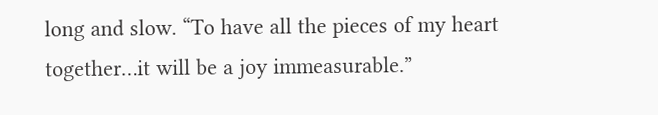long and slow. “To have all the pieces of my heart together…it will be a joy immeasurable.”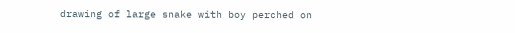drawing of large snake with boy perched on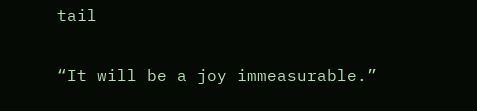tail

“It will be a joy immeasurable.”